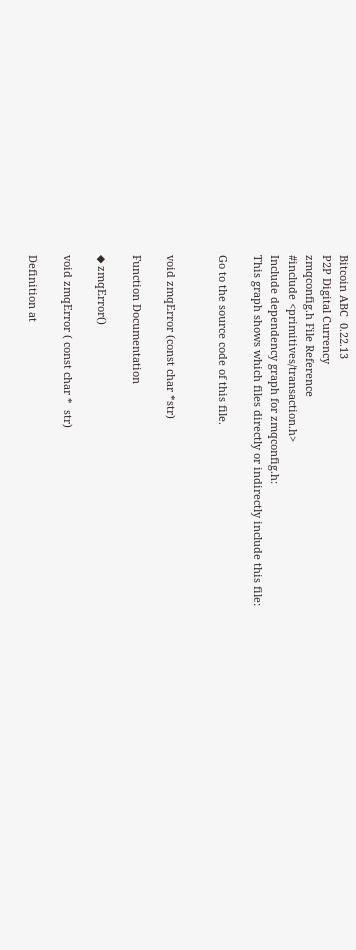Bitcoin ABC  0.22.13
P2P Digital Currency
zmqconfig.h File Reference
#include <primitives/transaction.h>
Include dependency graph for zmqconfig.h:
This graph shows which files directly or indirectly include this file:

Go to the source code of this file.


void zmqError (const char *str)

Function Documentation

◆ zmqError()

void zmqError ( const char *  str)

Definition at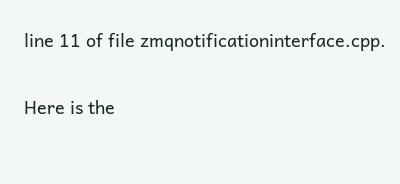line 11 of file zmqnotificationinterface.cpp.

Here is the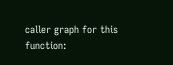caller graph for this function: